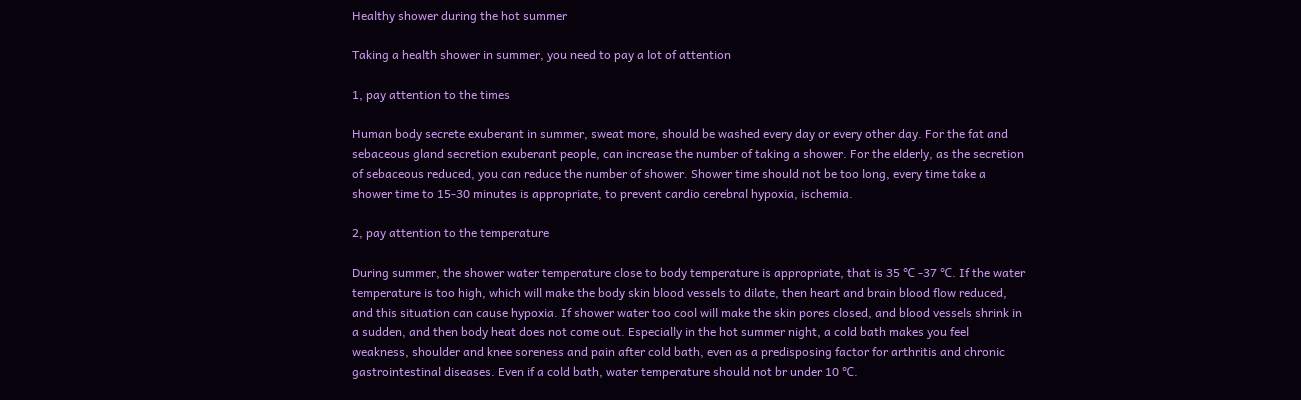Healthy shower during the hot summer

Taking a health shower in summer, you need to pay a lot of attention

1, pay attention to the times

Human body secrete exuberant in summer, sweat more, should be washed every day or every other day. For the fat and sebaceous gland secretion exuberant people, can increase the number of taking a shower. For the elderly, as the secretion of sebaceous reduced, you can reduce the number of shower. Shower time should not be too long, every time take a shower time to 15-30 minutes is appropriate, to prevent cardio cerebral hypoxia, ischemia.

2, pay attention to the temperature

During summer, the shower water temperature close to body temperature is appropriate, that is 35 ℃ -37 ℃. If the water temperature is too high, which will make the body skin blood vessels to dilate, then heart and brain blood flow reduced, and this situation can cause hypoxia. If shower water too cool will make the skin pores closed, and blood vessels shrink in a sudden, and then body heat does not come out. Especially in the hot summer night, a cold bath makes you feel weakness, shoulder and knee soreness and pain after cold bath, even as a predisposing factor for arthritis and chronic gastrointestinal diseases. Even if a cold bath, water temperature should not br under 10 ℃.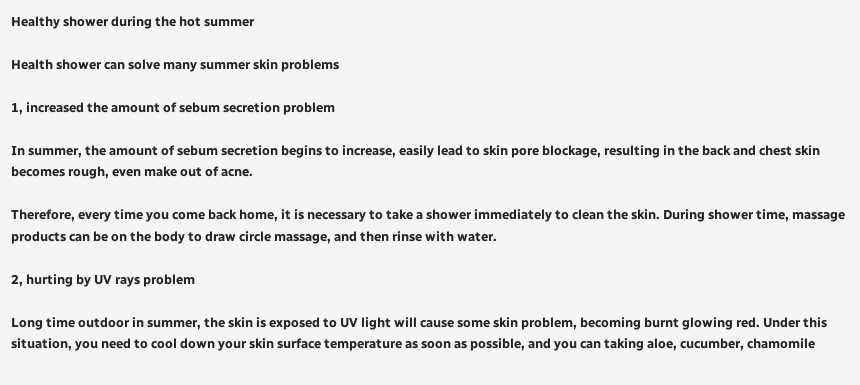Healthy shower during the hot summer

Health shower can solve many summer skin problems

1, increased the amount of sebum secretion problem

In summer, the amount of sebum secretion begins to increase, easily lead to skin pore blockage, resulting in the back and chest skin becomes rough, even make out of acne.

Therefore, every time you come back home, it is necessary to take a shower immediately to clean the skin. During shower time, massage products can be on the body to draw circle massage, and then rinse with water.

2, hurting by UV rays problem

Long time outdoor in summer, the skin is exposed to UV light will cause some skin problem, becoming burnt glowing red. Under this situation, you need to cool down your skin surface temperature as soon as possible, and you can taking aloe, cucumber, chamomile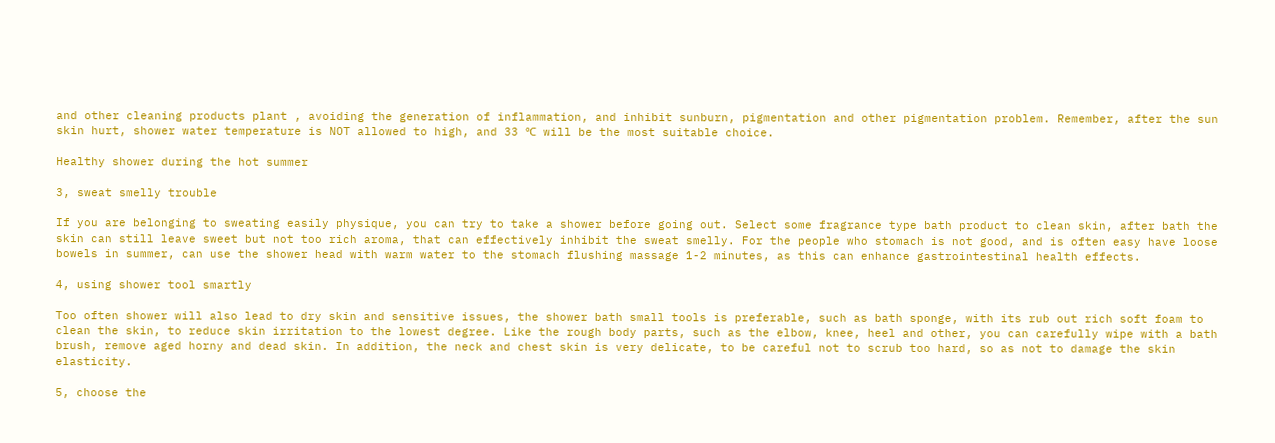and other cleaning products plant , avoiding the generation of inflammation, and inhibit sunburn, pigmentation and other pigmentation problem. Remember, after the sun skin hurt, shower water temperature is NOT allowed to high, and 33 ℃ will be the most suitable choice.

Healthy shower during the hot summer

3, sweat smelly trouble

If you are belonging to sweating easily physique, you can try to take a shower before going out. Select some fragrance type bath product to clean skin, after bath the skin can still leave sweet but not too rich aroma, that can effectively inhibit the sweat smelly. For the people who stomach is not good, and is often easy have loose bowels in summer, can use the shower head with warm water to the stomach flushing massage 1-2 minutes, as this can enhance gastrointestinal health effects.

4, using shower tool smartly

Too often shower will also lead to dry skin and sensitive issues, the shower bath small tools is preferable, such as bath sponge, with its rub out rich soft foam to clean the skin, to reduce skin irritation to the lowest degree. Like the rough body parts, such as the elbow, knee, heel and other, you can carefully wipe with a bath brush, remove aged horny and dead skin. In addition, the neck and chest skin is very delicate, to be careful not to scrub too hard, so as not to damage the skin elasticity.

5, choose the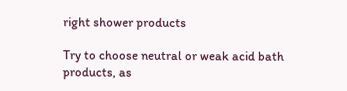right shower products

Try to choose neutral or weak acid bath products, as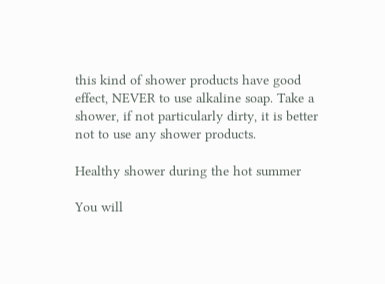this kind of shower products have good effect, NEVER to use alkaline soap. Take a shower, if not particularly dirty, it is better not to use any shower products.

Healthy shower during the hot summer

You will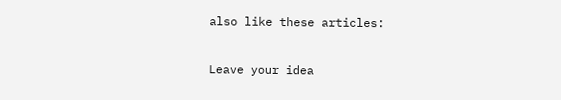also like these articles:

Leave your idea